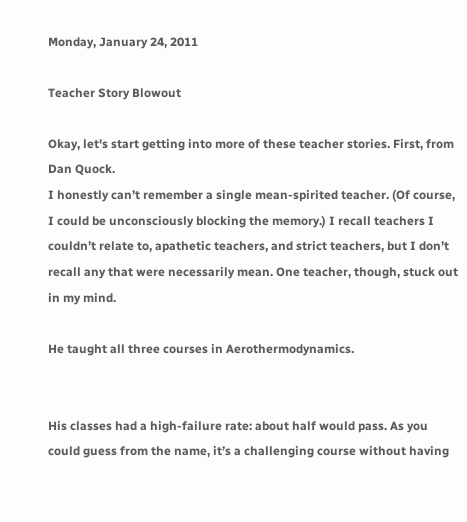Monday, January 24, 2011

Teacher Story Blowout

Okay, let's start getting into more of these teacher stories. First, from Dan Quock.
I honestly can’t remember a single mean-spirited teacher. (Of course, I could be unconsciously blocking the memory.) I recall teachers I couldn’t relate to, apathetic teachers, and strict teachers, but I don’t recall any that were necessarily mean. One teacher, though, stuck out in my mind.

He taught all three courses in Aerothermodynamics.


His classes had a high-failure rate: about half would pass. As you could guess from the name, it’s a challenging course without having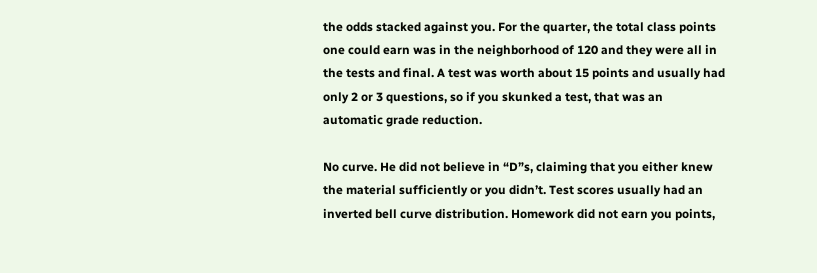the odds stacked against you. For the quarter, the total class points one could earn was in the neighborhood of 120 and they were all in the tests and final. A test was worth about 15 points and usually had only 2 or 3 questions, so if you skunked a test, that was an automatic grade reduction.

No curve. He did not believe in “D”s, claiming that you either knew the material sufficiently or you didn’t. Test scores usually had an inverted bell curve distribution. Homework did not earn you points,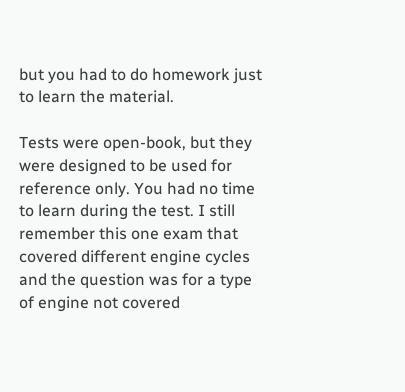but you had to do homework just to learn the material.

Tests were open-book, but they were designed to be used for reference only. You had no time to learn during the test. I still remember this one exam that covered different engine cycles and the question was for a type of engine not covered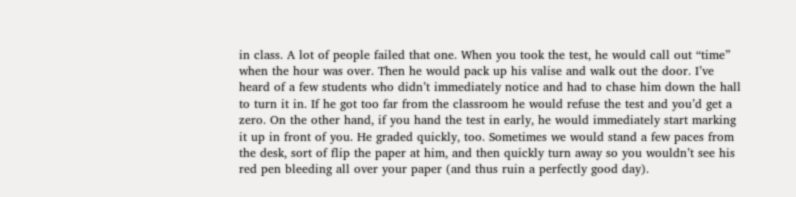in class. A lot of people failed that one. When you took the test, he would call out “time” when the hour was over. Then he would pack up his valise and walk out the door. I’ve heard of a few students who didn’t immediately notice and had to chase him down the hall to turn it in. If he got too far from the classroom he would refuse the test and you’d get a zero. On the other hand, if you hand the test in early, he would immediately start marking it up in front of you. He graded quickly, too. Sometimes we would stand a few paces from the desk, sort of flip the paper at him, and then quickly turn away so you wouldn’t see his red pen bleeding all over your paper (and thus ruin a perfectly good day).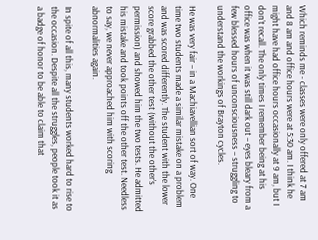Which reminds me - classes were only offered at 7 am and 8 am and office hours were at 5:30 am. I think he might have had office hours occasionally at 9 am, but I don’t recall. The only times I remember being at his office was when it was still dark out – eyes bleary from a few blessed hours of unconsciousness – struggling to understand the workings of Brayton cycles.

He was very fair – in a Machiavellian sort of way. One time two students made a similar mistake on a problem and was scored differently. The student with the lower score grabbed the other test (without the other’s permission) and showed him the two tests. He admitted his mistake and took points off the other test. Needless to say, we never approached him with scoring abnormalities again.

In spite of all this, many students worked hard to rise to the occasion. Despite all the struggles, people took it as a badge of honor to be able to claim that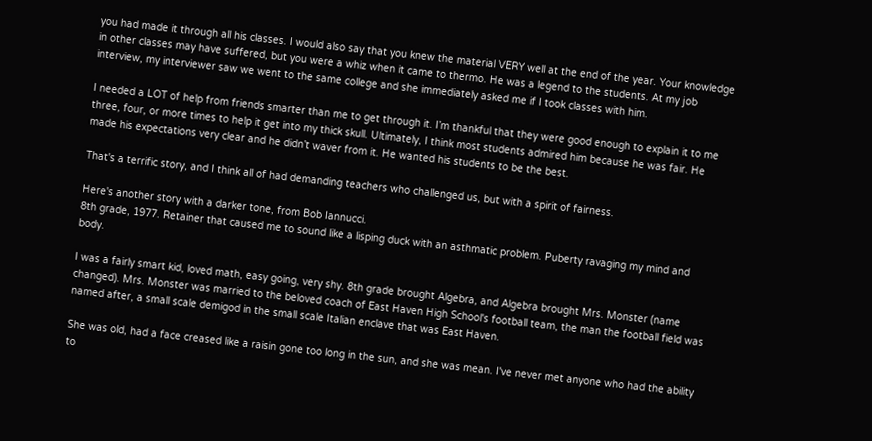you had made it through all his classes. I would also say that you knew the material VERY well at the end of the year. Your knowledge in other classes may have suffered, but you were a whiz when it came to thermo. He was a legend to the students. At my job interview, my interviewer saw we went to the same college and she immediately asked me if I took classes with him.

I needed a LOT of help from friends smarter than me to get through it. I’m thankful that they were good enough to explain it to me three, four, or more times to help it get into my thick skull. Ultimately, I think most students admired him because he was fair. He made his expectations very clear and he didn’t waver from it. He wanted his students to be the best.

That's a terrific story, and I think all of had demanding teachers who challenged us, but with a spirit of fairness.

Here's another story with a darker tone, from Bob Iannucci.
8th grade, 1977. Retainer that caused me to sound like a lisping duck with an asthmatic problem. Puberty ravaging my mind and body.

I was a fairly smart kid, loved math, easy going, very shy. 8th grade brought Algebra, and Algebra brought Mrs. Monster (name changed). Mrs. Monster was married to the beloved coach of East Haven High School's football team, the man the football field was named after, a small scale demigod in the small scale Italian enclave that was East Haven.

She was old, had a face creased like a raisin gone too long in the sun, and she was mean. I've never met anyone who had the ability to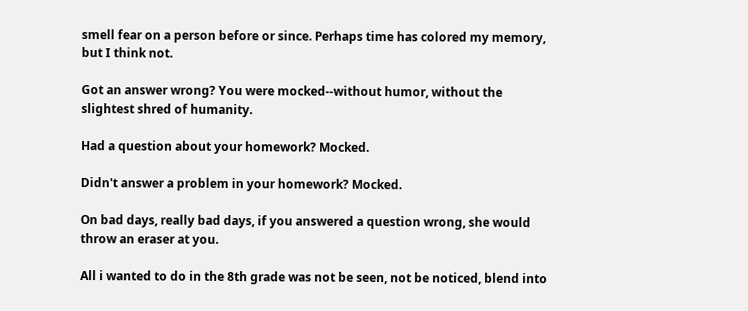smell fear on a person before or since. Perhaps time has colored my memory, but I think not.

Got an answer wrong? You were mocked--without humor, without the slightest shred of humanity.

Had a question about your homework? Mocked.

Didn't answer a problem in your homework? Mocked.

On bad days, really bad days, if you answered a question wrong, she would throw an eraser at you.

All i wanted to do in the 8th grade was not be seen, not be noticed, blend into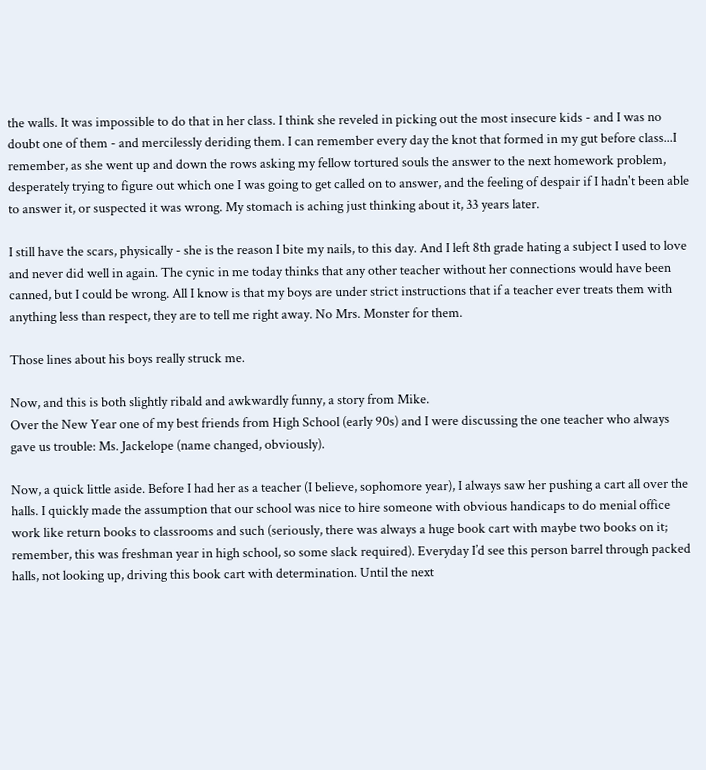the walls. It was impossible to do that in her class. I think she reveled in picking out the most insecure kids - and I was no doubt one of them - and mercilessly deriding them. I can remember every day the knot that formed in my gut before class...I remember, as she went up and down the rows asking my fellow tortured souls the answer to the next homework problem, desperately trying to figure out which one I was going to get called on to answer, and the feeling of despair if I hadn't been able to answer it, or suspected it was wrong. My stomach is aching just thinking about it, 33 years later.

I still have the scars, physically - she is the reason I bite my nails, to this day. And I left 8th grade hating a subject I used to love and never did well in again. The cynic in me today thinks that any other teacher without her connections would have been canned, but I could be wrong. All I know is that my boys are under strict instructions that if a teacher ever treats them with anything less than respect, they are to tell me right away. No Mrs. Monster for them.

Those lines about his boys really struck me.

Now, and this is both slightly ribald and awkwardly funny, a story from Mike.
Over the New Year one of my best friends from High School (early 90s) and I were discussing the one teacher who always gave us trouble: Ms. Jackelope (name changed, obviously).

Now, a quick little aside. Before I had her as a teacher (I believe, sophomore year), I always saw her pushing a cart all over the halls. I quickly made the assumption that our school was nice to hire someone with obvious handicaps to do menial office work like return books to classrooms and such (seriously, there was always a huge book cart with maybe two books on it; remember, this was freshman year in high school, so some slack required). Everyday I’d see this person barrel through packed halls, not looking up, driving this book cart with determination. Until the next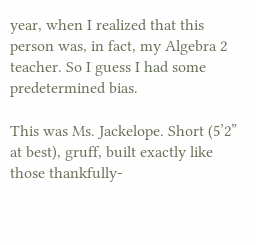year, when I realized that this person was, in fact, my Algebra 2 teacher. So I guess I had some predetermined bias.

This was Ms. Jackelope. Short (5’2” at best), gruff, built exactly like those thankfully-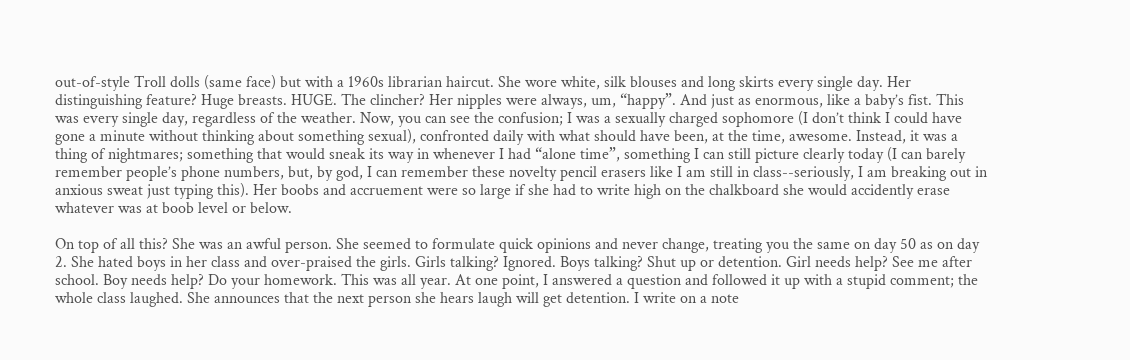out-of-style Troll dolls (same face) but with a 1960s librarian haircut. She wore white, silk blouses and long skirts every single day. Her distinguishing feature? Huge breasts. HUGE. The clincher? Her nipples were always, um, “happy”. And just as enormous, like a baby’s fist. This was every single day, regardless of the weather. Now, you can see the confusion; I was a sexually charged sophomore (I don’t think I could have gone a minute without thinking about something sexual), confronted daily with what should have been, at the time, awesome. Instead, it was a thing of nightmares; something that would sneak its way in whenever I had “alone time”, something I can still picture clearly today (I can barely remember people’s phone numbers, but, by god, I can remember these novelty pencil erasers like I am still in class--seriously, I am breaking out in anxious sweat just typing this). Her boobs and accruement were so large if she had to write high on the chalkboard she would accidently erase whatever was at boob level or below.

On top of all this? She was an awful person. She seemed to formulate quick opinions and never change, treating you the same on day 50 as on day 2. She hated boys in her class and over-praised the girls. Girls talking? Ignored. Boys talking? Shut up or detention. Girl needs help? See me after school. Boy needs help? Do your homework. This was all year. At one point, I answered a question and followed it up with a stupid comment; the whole class laughed. She announces that the next person she hears laugh will get detention. I write on a note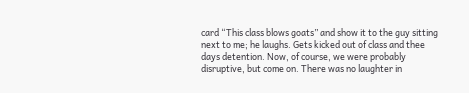card “This class blows goats” and show it to the guy sitting next to me; he laughs. Gets kicked out of class and thee days detention. Now, of course, we were probably disruptive, but come on. There was no laughter in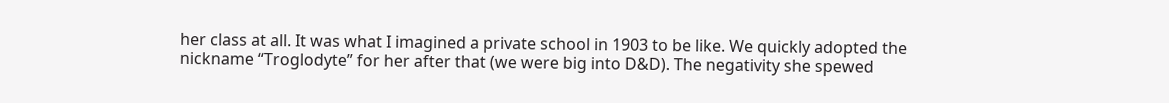her class at all. It was what I imagined a private school in 1903 to be like. We quickly adopted the nickname “Troglodyte” for her after that (we were big into D&D). The negativity she spewed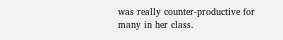was really counter-productive for many in her class.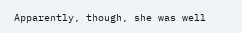Apparently, though, she was well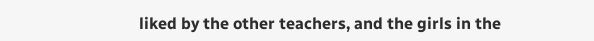liked by the other teachers, and the girls in the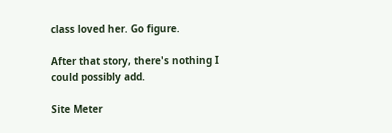class loved her. Go figure.

After that story, there's nothing I could possibly add.

Site Meter